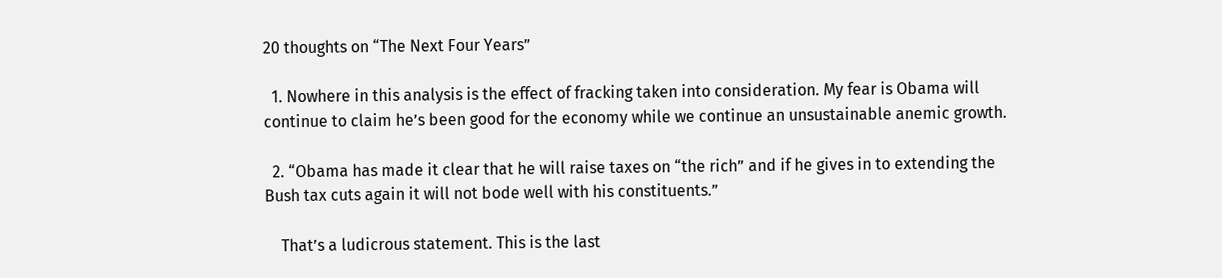20 thoughts on “The Next Four Years”

  1. Nowhere in this analysis is the effect of fracking taken into consideration. My fear is Obama will continue to claim he’s been good for the economy while we continue an unsustainable anemic growth.

  2. “Obama has made it clear that he will raise taxes on “the rich” and if he gives in to extending the Bush tax cuts again it will not bode well with his constituents.”

    That’s a ludicrous statement. This is the last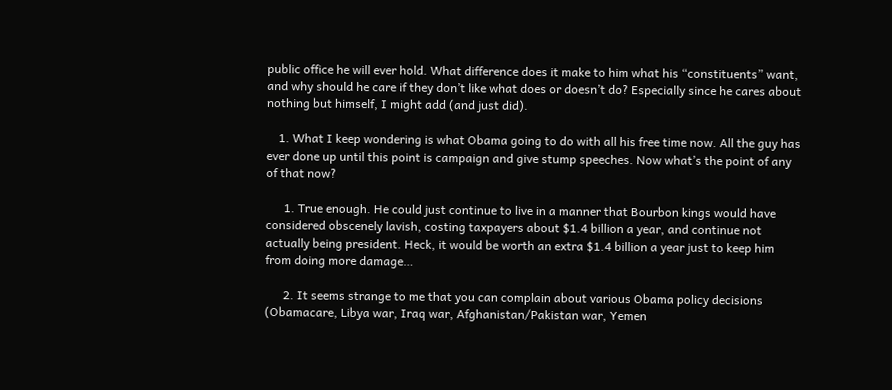public office he will ever hold. What difference does it make to him what his “constituents” want, and why should he care if they don’t like what does or doesn’t do? Especially since he cares about nothing but himself, I might add (and just did).

    1. What I keep wondering is what Obama going to do with all his free time now. All the guy has ever done up until this point is campaign and give stump speeches. Now what’s the point of any of that now?

      1. True enough. He could just continue to live in a manner that Bourbon kings would have considered obscenely lavish, costing taxpayers about $1.4 billion a year, and continue not actually being president. Heck, it would be worth an extra $1.4 billion a year just to keep him from doing more damage…

      2. It seems strange to me that you can complain about various Obama policy decisions (Obamacare, Libya war, Iraq war, Afghanistan/Pakistan war, Yemen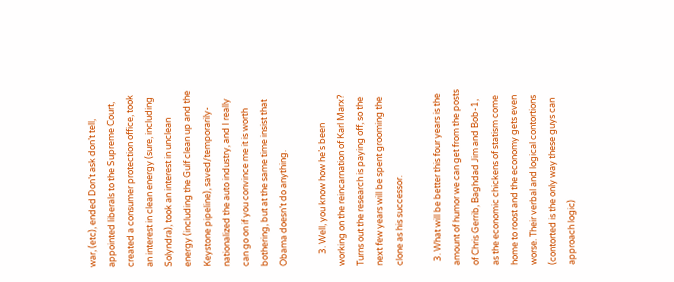war, (etc), ended Don’t ask don’t tell, appointed liberals to the Supreme Court, created a consumer protection office, took an interest in clean energy (sure, including Solyndra), took an interest in unclean energy (including the Gulf clean up and the Keystone pipeline), saved/temporarily-nationalized the auto industry, and I really can go on if you convince me it is worth bothering, but at the same time insist that Obama doesn’t do anything.

      3. Well, you know how he’s been working on the reincarnation of Karl Marx? Turns out the research is paying off, so the next few years will be spent grooming the clone as his successor.

  3. What will be better this four years is the amount of humor we can get from the posts of Chris Gerrib, Baghdad Jim and Bob-1, as the economic chickens of statism come home to roost and the economy gets even worse. Their verbal and logical contortions (contorted is the only way these guys can approach logic)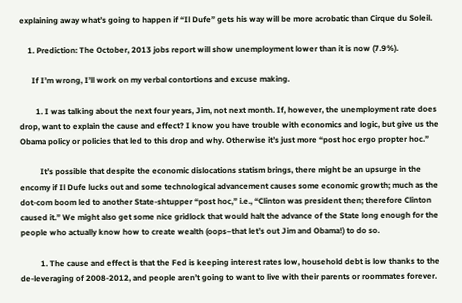explaining away what’s going to happen if “Il Dufe” gets his way will be more acrobatic than Cirque du Soleil.

    1. Prediction: The October, 2013 jobs report will show unemployment lower than it is now (7.9%).

      If I’m wrong, I’ll work on my verbal contortions and excuse making.

        1. I was talking about the next four years, Jim, not next month. If, however, the unemployment rate does drop, want to explain the cause and effect? I know you have trouble with economics and logic, but give us the Obama policy or policies that led to this drop and why. Otherwise it’s just more “post hoc ergo propter hoc.”

          It’s possible that despite the economic dislocations statism brings, there might be an upsurge in the encomy if Il Dufe lucks out and some technological advancement causes some economic growth; much as the dot-com boom led to another State-shtupper “post hoc,” i.e., “Clinton was president then; therefore Clinton caused it.” We might also get some nice gridlock that would halt the advance of the State long enough for the people who actually know how to create wealth (oops–that let’s out Jim and Obama!) to do so.

          1. The cause and effect is that the Fed is keeping interest rates low, household debt is low thanks to the de-leveraging of 2008-2012, and people aren’t going to want to live with their parents or roommates forever.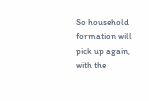So household formation will pick up again, with the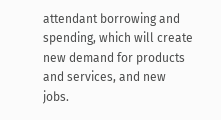attendant borrowing and spending, which will create new demand for products and services, and new jobs.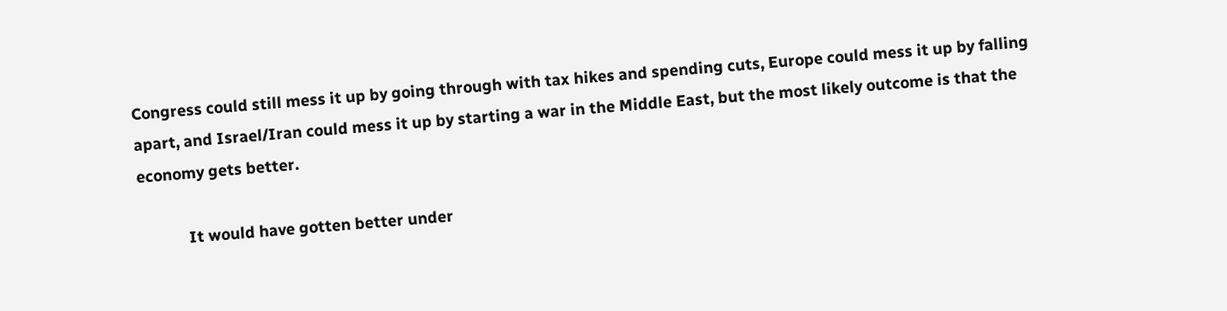Congress could still mess it up by going through with tax hikes and spending cuts, Europe could mess it up by falling apart, and Israel/Iran could mess it up by starting a war in the Middle East, but the most likely outcome is that the economy gets better.

            It would have gotten better under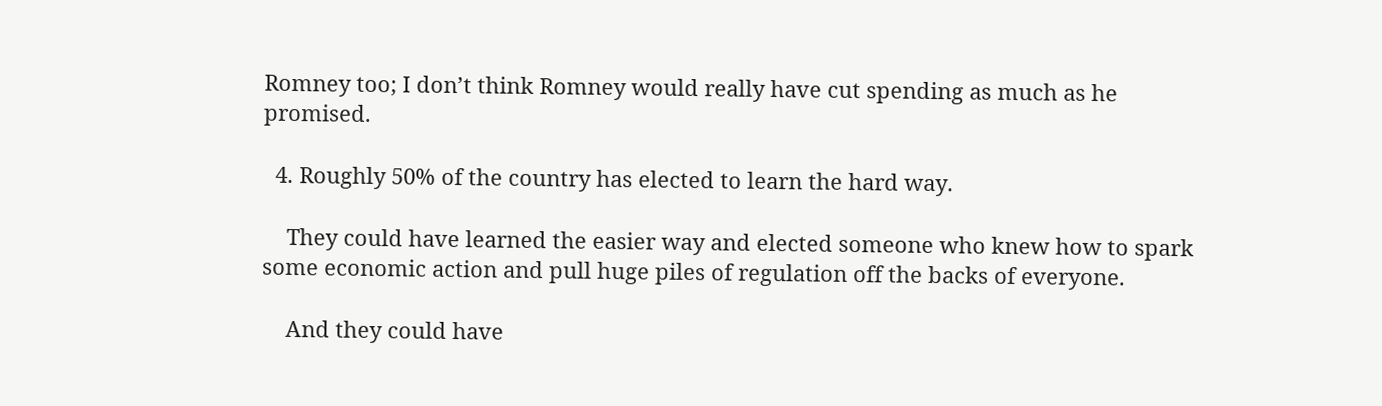Romney too; I don’t think Romney would really have cut spending as much as he promised.

  4. Roughly 50% of the country has elected to learn the hard way.

    They could have learned the easier way and elected someone who knew how to spark some economic action and pull huge piles of regulation off the backs of everyone.

    And they could have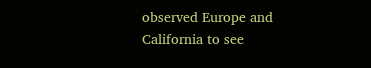observed Europe and California to see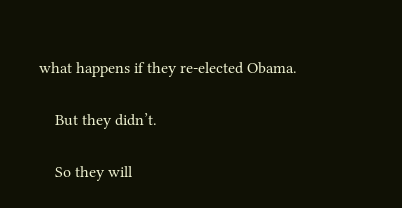what happens if they re-elected Obama.

    But they didn’t.

    So they will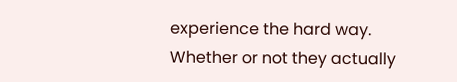experience the hard way. Whether or not they actually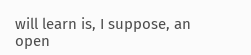will learn is, I suppose, an open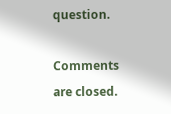question.

Comments are closed.